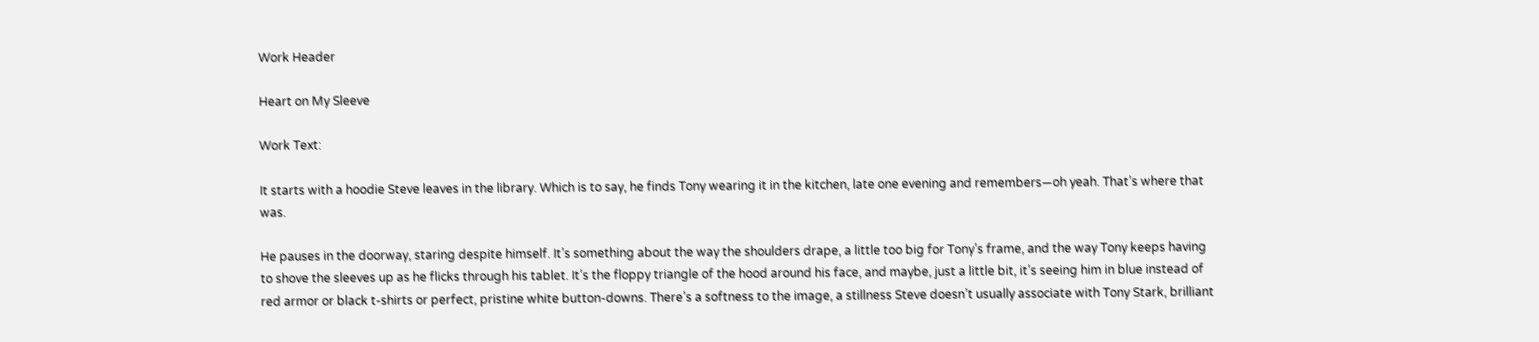Work Header

Heart on My Sleeve

Work Text:

It starts with a hoodie Steve leaves in the library. Which is to say, he finds Tony wearing it in the kitchen, late one evening and remembers—oh yeah. That’s where that was.

He pauses in the doorway, staring despite himself. It’s something about the way the shoulders drape, a little too big for Tony’s frame, and the way Tony keeps having to shove the sleeves up as he flicks through his tablet. It’s the floppy triangle of the hood around his face, and maybe, just a little bit, it’s seeing him in blue instead of red armor or black t-shirts or perfect, pristine white button-downs. There’s a softness to the image, a stillness Steve doesn’t usually associate with Tony Stark, brilliant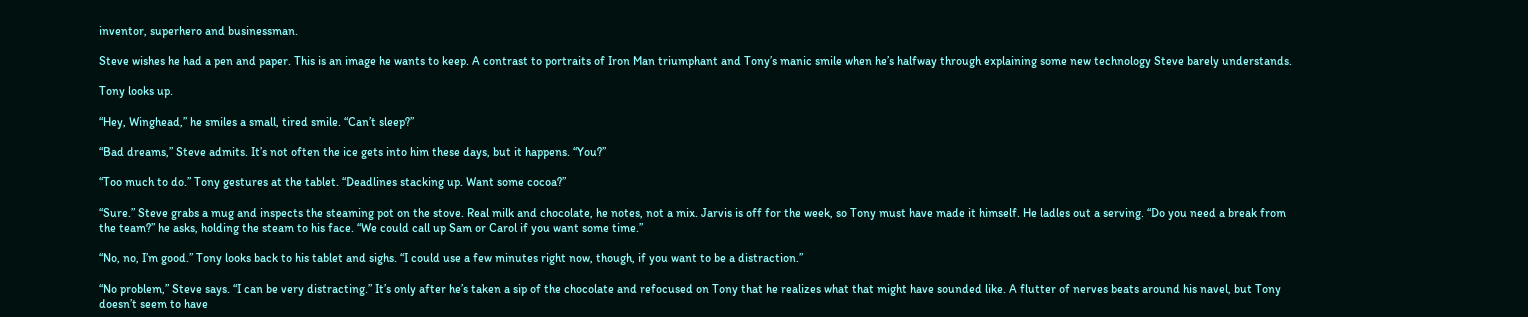inventor, superhero and businessman.

Steve wishes he had a pen and paper. This is an image he wants to keep. A contrast to portraits of Iron Man triumphant and Tony’s manic smile when he’s halfway through explaining some new technology Steve barely understands.

Tony looks up.

“Hey, Winghead,” he smiles a small, tired smile. “Can’t sleep?”

“Bad dreams,” Steve admits. It’s not often the ice gets into him these days, but it happens. “You?”

“Too much to do.” Tony gestures at the tablet. “Deadlines stacking up. Want some cocoa?”

“Sure.” Steve grabs a mug and inspects the steaming pot on the stove. Real milk and chocolate, he notes, not a mix. Jarvis is off for the week, so Tony must have made it himself. He ladles out a serving. “Do you need a break from the team?” he asks, holding the steam to his face. “We could call up Sam or Carol if you want some time.”

“No, no, I’m good.” Tony looks back to his tablet and sighs. “I could use a few minutes right now, though, if you want to be a distraction.”

“No problem,” Steve says. “I can be very distracting.” It’s only after he’s taken a sip of the chocolate and refocused on Tony that he realizes what that might have sounded like. A flutter of nerves beats around his navel, but Tony doesn’t seem to have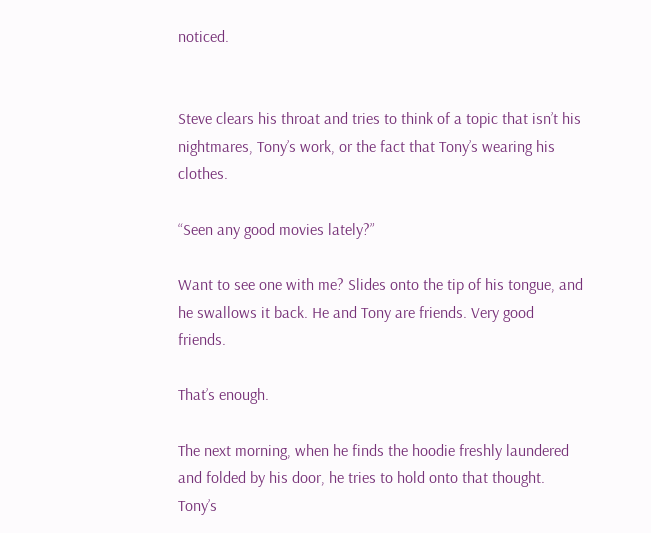noticed.


Steve clears his throat and tries to think of a topic that isn’t his nightmares, Tony’s work, or the fact that Tony’s wearing his clothes.

“Seen any good movies lately?”

Want to see one with me? Slides onto the tip of his tongue, and he swallows it back. He and Tony are friends. Very good friends.

That’s enough.

The next morning, when he finds the hoodie freshly laundered and folded by his door, he tries to hold onto that thought. Tony’s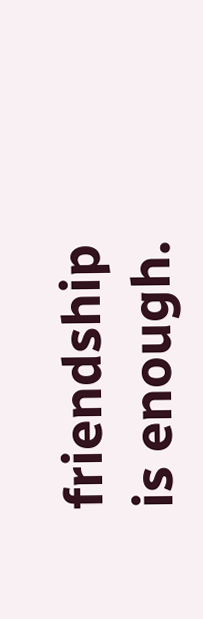friendship is enough.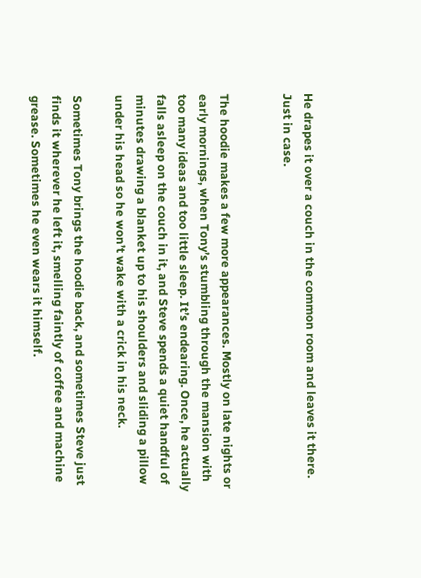He drapes it over a couch in the common room and leaves it there. Just in case.


The hoodie makes a few more appearances. Mostly on late nights or early mornings, when Tony’s stumbling through the mansion with too many ideas and too little sleep. It’s endearing. Once, he actually falls asleep on the couch in it, and Steve spends a quiet handful of minutes drawing a blanket up to his shoulders and sliding a pillow under his head so he won’t wake with a crick in his neck.

Sometimes Tony brings the hoodie back, and sometimes Steve just finds it wherever he left it, smelling faintly of coffee and machine grease. Sometimes he even wears it himself.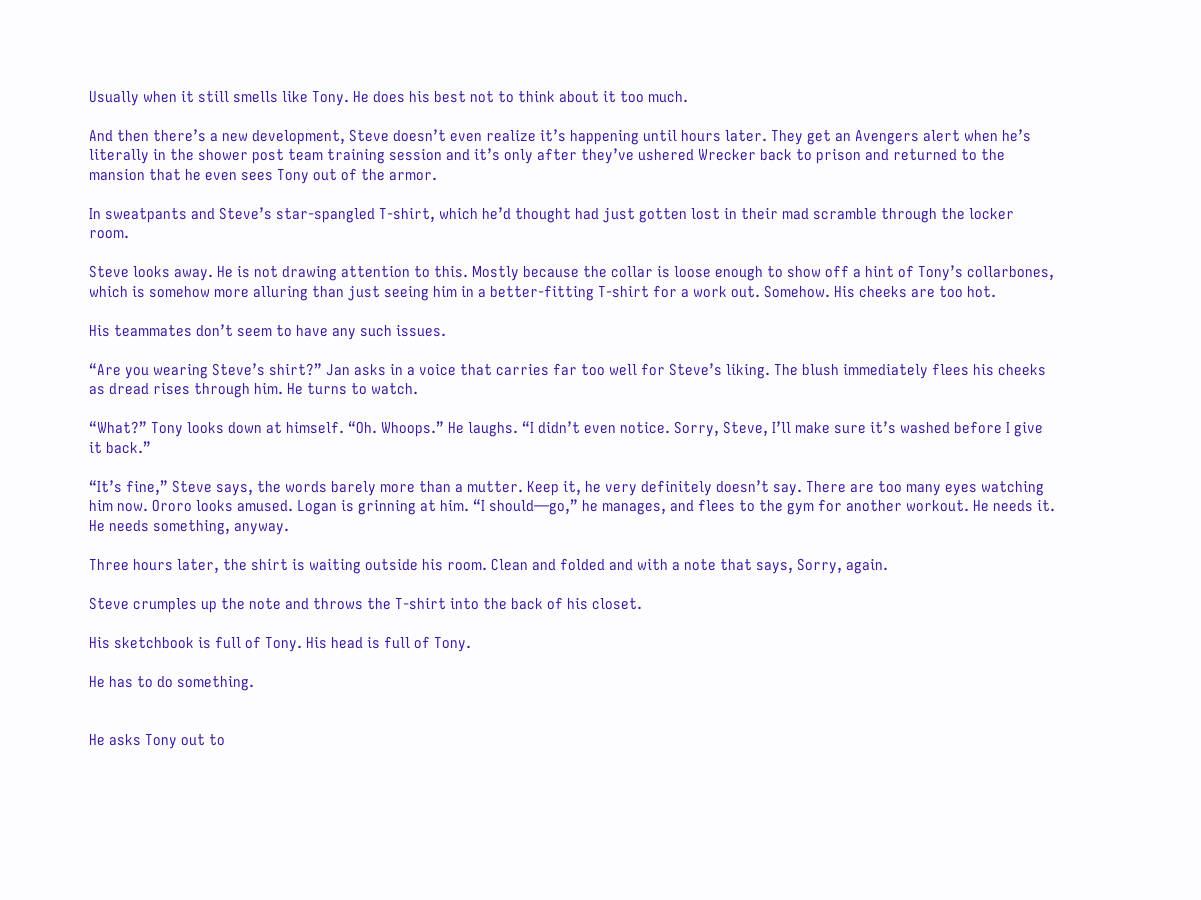Usually when it still smells like Tony. He does his best not to think about it too much.

And then there’s a new development, Steve doesn’t even realize it’s happening until hours later. They get an Avengers alert when he’s literally in the shower post team training session and it’s only after they’ve ushered Wrecker back to prison and returned to the mansion that he even sees Tony out of the armor.

In sweatpants and Steve’s star-spangled T-shirt, which he’d thought had just gotten lost in their mad scramble through the locker room.

Steve looks away. He is not drawing attention to this. Mostly because the collar is loose enough to show off a hint of Tony’s collarbones, which is somehow more alluring than just seeing him in a better-fitting T-shirt for a work out. Somehow. His cheeks are too hot.

His teammates don’t seem to have any such issues.

“Are you wearing Steve’s shirt?” Jan asks in a voice that carries far too well for Steve’s liking. The blush immediately flees his cheeks as dread rises through him. He turns to watch.

“What?” Tony looks down at himself. “Oh. Whoops.” He laughs. “I didn’t even notice. Sorry, Steve, I’ll make sure it’s washed before I give it back.”

“It’s fine,” Steve says, the words barely more than a mutter. Keep it, he very definitely doesn’t say. There are too many eyes watching him now. Ororo looks amused. Logan is grinning at him. “I should—go,” he manages, and flees to the gym for another workout. He needs it. He needs something, anyway.

Three hours later, the shirt is waiting outside his room. Clean and folded and with a note that says, Sorry, again.

Steve crumples up the note and throws the T-shirt into the back of his closet.

His sketchbook is full of Tony. His head is full of Tony.

He has to do something.


He asks Tony out to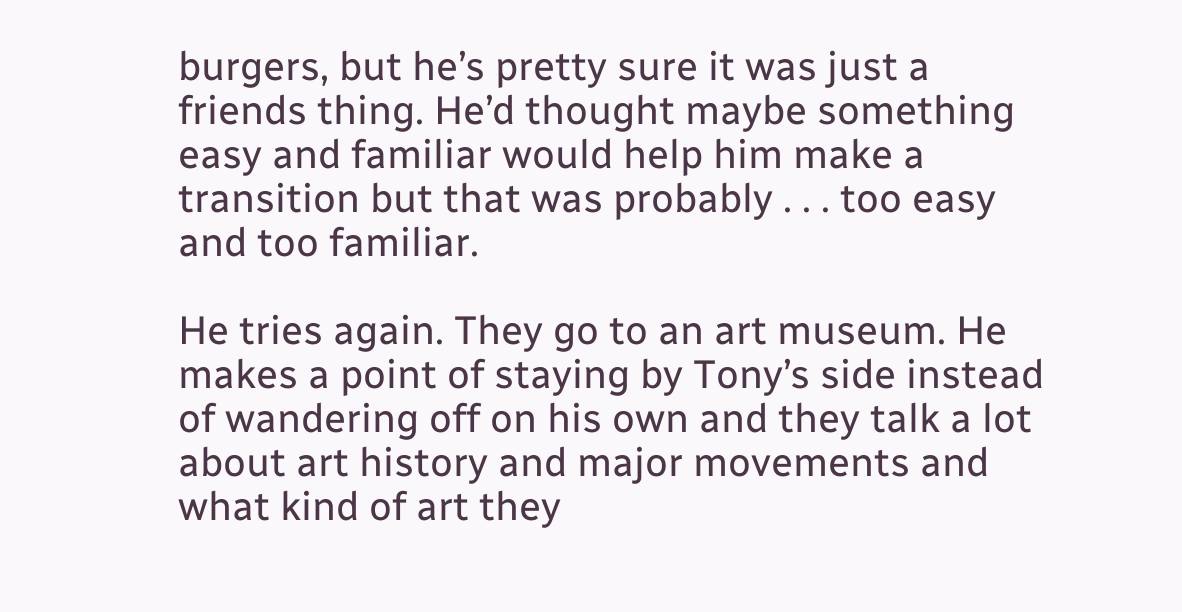burgers, but he’s pretty sure it was just a friends thing. He’d thought maybe something easy and familiar would help him make a transition but that was probably . . . too easy and too familiar.

He tries again. They go to an art museum. He makes a point of staying by Tony’s side instead of wandering off on his own and they talk a lot about art history and major movements and what kind of art they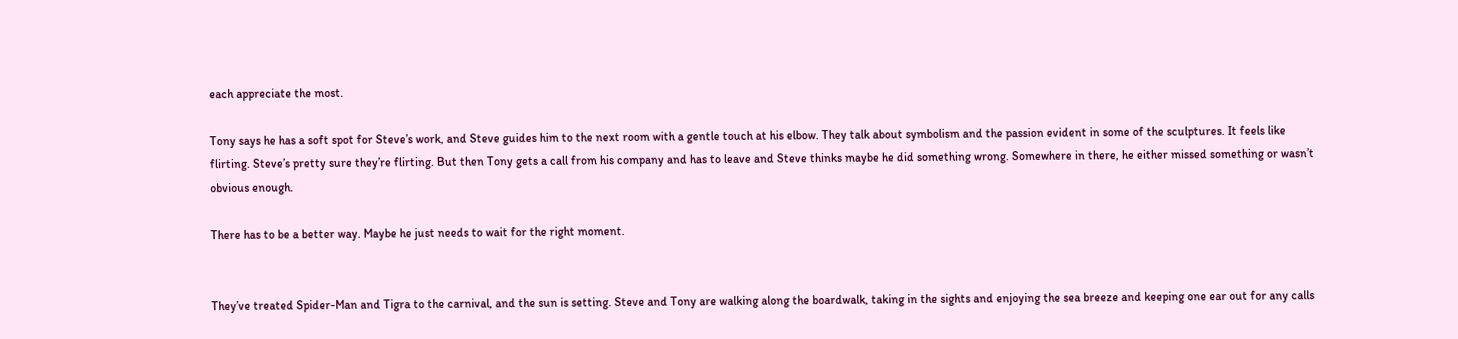each appreciate the most.

Tony says he has a soft spot for Steve’s work, and Steve guides him to the next room with a gentle touch at his elbow. They talk about symbolism and the passion evident in some of the sculptures. It feels like flirting. Steve’s pretty sure they’re flirting. But then Tony gets a call from his company and has to leave and Steve thinks maybe he did something wrong. Somewhere in there, he either missed something or wasn’t obvious enough.

There has to be a better way. Maybe he just needs to wait for the right moment.


They’ve treated Spider-Man and Tigra to the carnival, and the sun is setting. Steve and Tony are walking along the boardwalk, taking in the sights and enjoying the sea breeze and keeping one ear out for any calls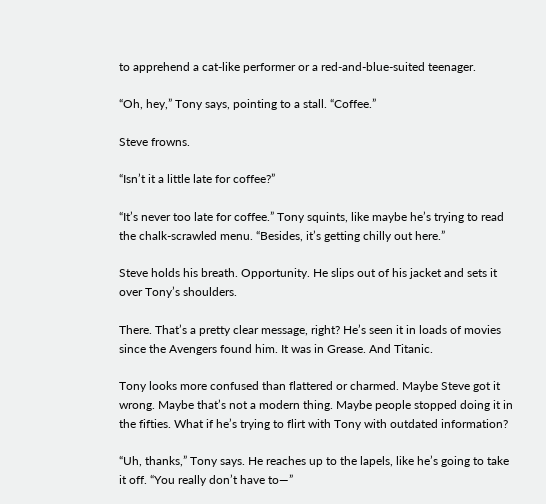to apprehend a cat-like performer or a red-and-blue-suited teenager.

“Oh, hey,” Tony says, pointing to a stall. “Coffee.”

Steve frowns.

“Isn’t it a little late for coffee?”

“It’s never too late for coffee.” Tony squints, like maybe he’s trying to read the chalk-scrawled menu. “Besides, it’s getting chilly out here.”

Steve holds his breath. Opportunity. He slips out of his jacket and sets it over Tony’s shoulders.

There. That’s a pretty clear message, right? He’s seen it in loads of movies since the Avengers found him. It was in Grease. And Titanic.

Tony looks more confused than flattered or charmed. Maybe Steve got it wrong. Maybe that’s not a modern thing. Maybe people stopped doing it in the fifties. What if he’s trying to flirt with Tony with outdated information?

“Uh, thanks,” Tony says. He reaches up to the lapels, like he’s going to take it off. “You really don’t have to—”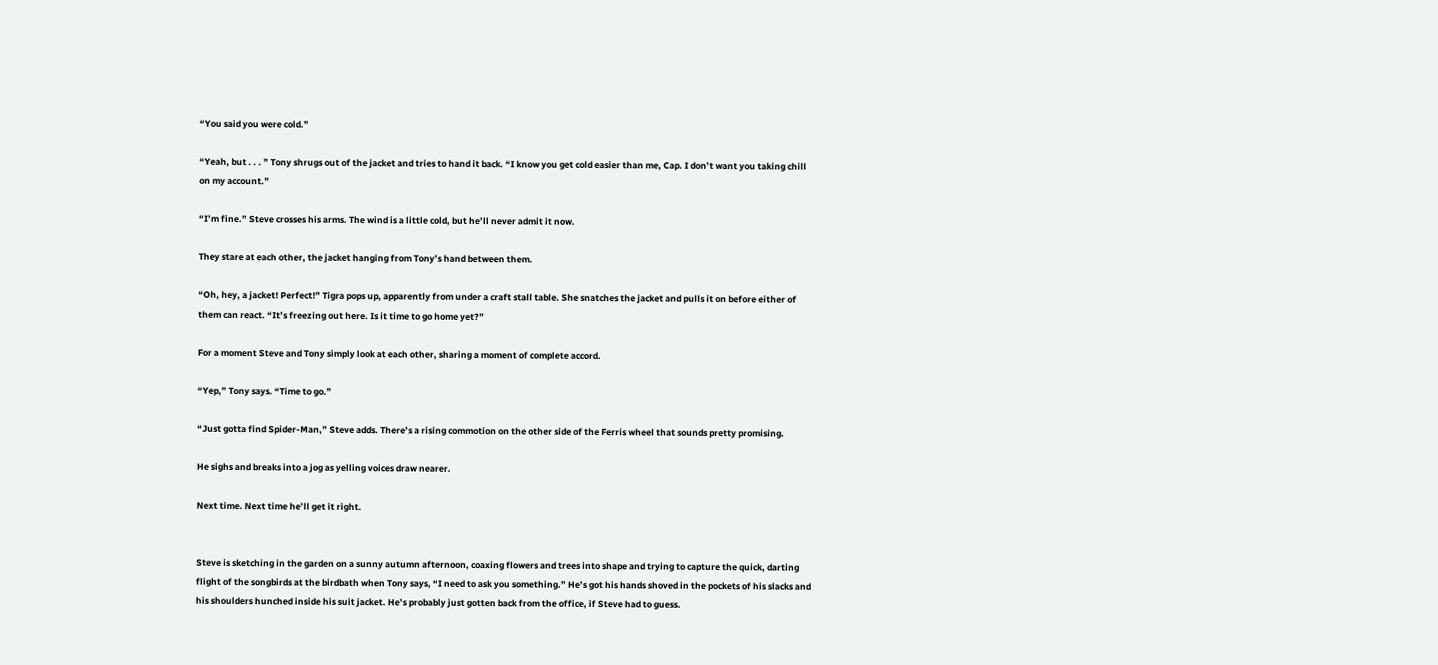“You said you were cold.”

“Yeah, but . . . ” Tony shrugs out of the jacket and tries to hand it back. “I know you get cold easier than me, Cap. I don’t want you taking chill on my account.”

“I’m fine.” Steve crosses his arms. The wind is a little cold, but he’ll never admit it now.

They stare at each other, the jacket hanging from Tony’s hand between them.

“Oh, hey, a jacket! Perfect!” Tigra pops up, apparently from under a craft stall table. She snatches the jacket and pulls it on before either of them can react. “It’s freezing out here. Is it time to go home yet?”

For a moment Steve and Tony simply look at each other, sharing a moment of complete accord.

“Yep,” Tony says. “Time to go.”

“Just gotta find Spider-Man,” Steve adds. There’s a rising commotion on the other side of the Ferris wheel that sounds pretty promising.

He sighs and breaks into a jog as yelling voices draw nearer.

Next time. Next time he’ll get it right.


Steve is sketching in the garden on a sunny autumn afternoon, coaxing flowers and trees into shape and trying to capture the quick, darting flight of the songbirds at the birdbath when Tony says, “I need to ask you something.” He’s got his hands shoved in the pockets of his slacks and his shoulders hunched inside his suit jacket. He’s probably just gotten back from the office, if Steve had to guess.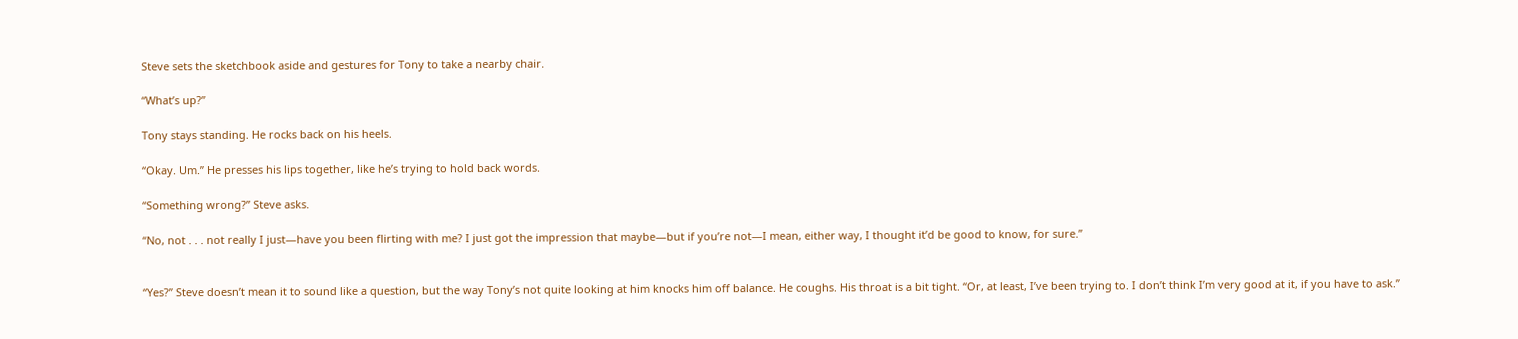Steve sets the sketchbook aside and gestures for Tony to take a nearby chair.

“What’s up?”

Tony stays standing. He rocks back on his heels.

“Okay. Um.” He presses his lips together, like he’s trying to hold back words.

“Something wrong?” Steve asks.

“No, not . . . not really I just—have you been flirting with me? I just got the impression that maybe—but if you’re not—I mean, either way, I thought it’d be good to know, for sure.”


“Yes?” Steve doesn’t mean it to sound like a question, but the way Tony’s not quite looking at him knocks him off balance. He coughs. His throat is a bit tight. “Or, at least, I’ve been trying to. I don’t think I’m very good at it, if you have to ask.”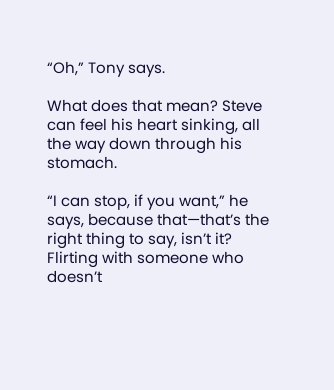“Oh,” Tony says.

What does that mean? Steve can feel his heart sinking, all the way down through his stomach.

“I can stop, if you want,” he says, because that—that’s the right thing to say, isn’t it? Flirting with someone who doesn’t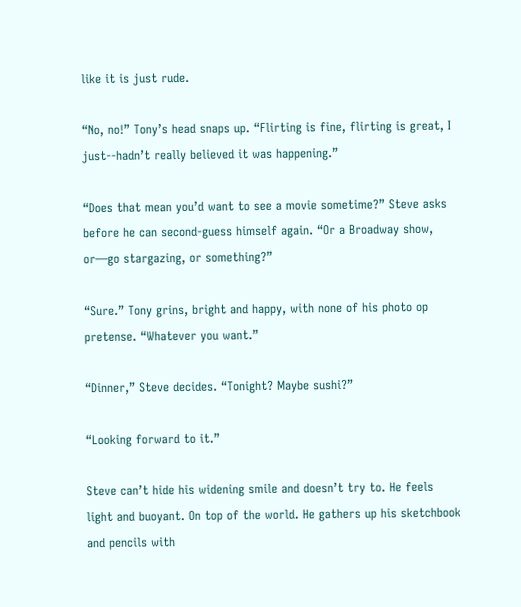like it is just rude.

“No, no!” Tony’s head snaps up. “Flirting is fine, flirting is great, I just--hadn’t really believed it was happening.”

“Does that mean you’d want to see a movie sometime?” Steve asks before he can second-guess himself again. “Or a Broadway show, or—go stargazing, or something?”

“Sure.” Tony grins, bright and happy, with none of his photo op pretense. “Whatever you want.”

“Dinner,” Steve decides. “Tonight? Maybe sushi?”

“Looking forward to it.”

Steve can’t hide his widening smile and doesn’t try to. He feels light and buoyant. On top of the world. He gathers up his sketchbook and pencils with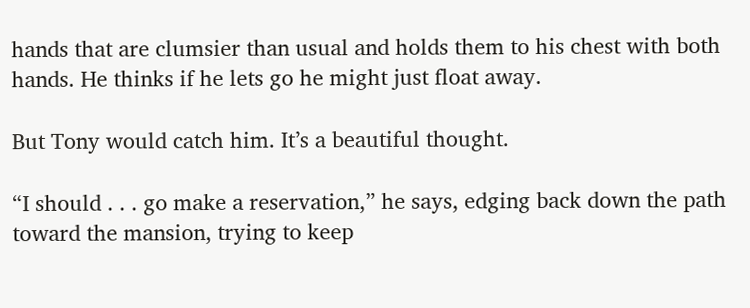hands that are clumsier than usual and holds them to his chest with both hands. He thinks if he lets go he might just float away.

But Tony would catch him. It’s a beautiful thought.

“I should . . . go make a reservation,” he says, edging back down the path toward the mansion, trying to keep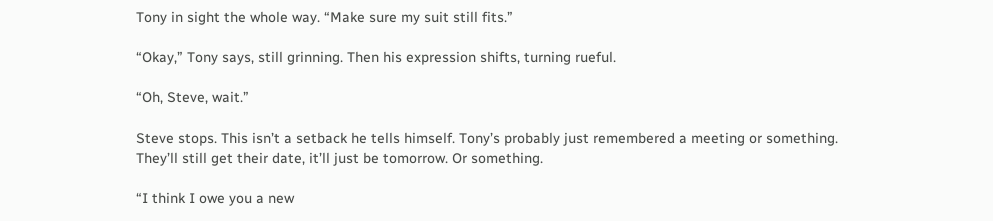Tony in sight the whole way. “Make sure my suit still fits.”

“Okay,” Tony says, still grinning. Then his expression shifts, turning rueful.

“Oh, Steve, wait.”

Steve stops. This isn’t a setback he tells himself. Tony’s probably just remembered a meeting or something. They’ll still get their date, it’ll just be tomorrow. Or something.

“I think I owe you a new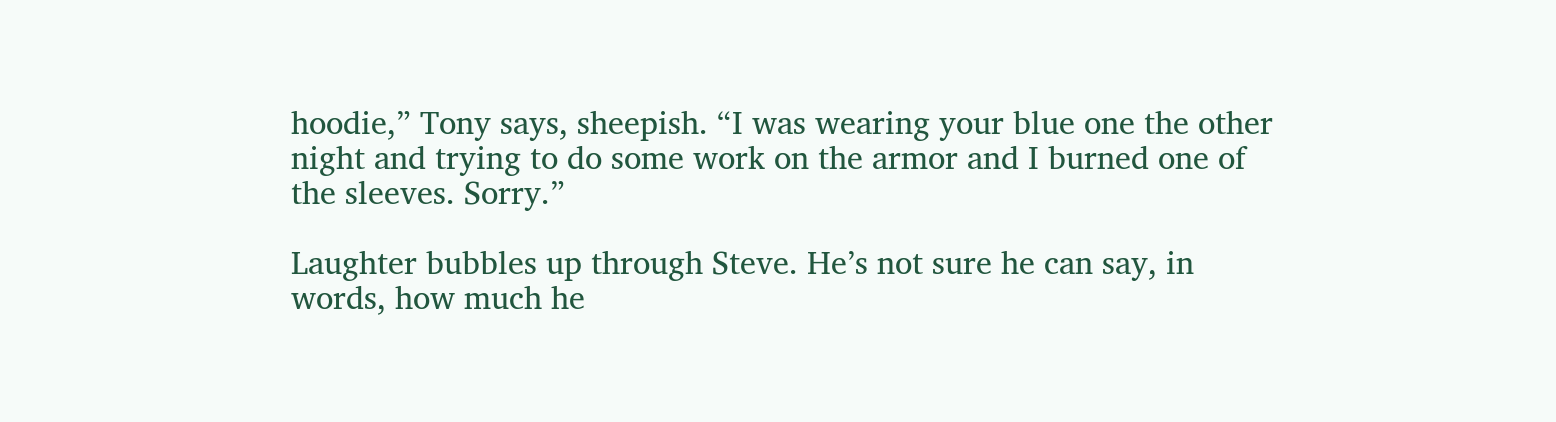hoodie,” Tony says, sheepish. “I was wearing your blue one the other night and trying to do some work on the armor and I burned one of the sleeves. Sorry.”

Laughter bubbles up through Steve. He’s not sure he can say, in words, how much he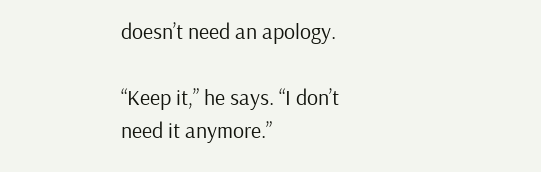doesn’t need an apology.

“Keep it,” he says. “I don’t need it anymore.”